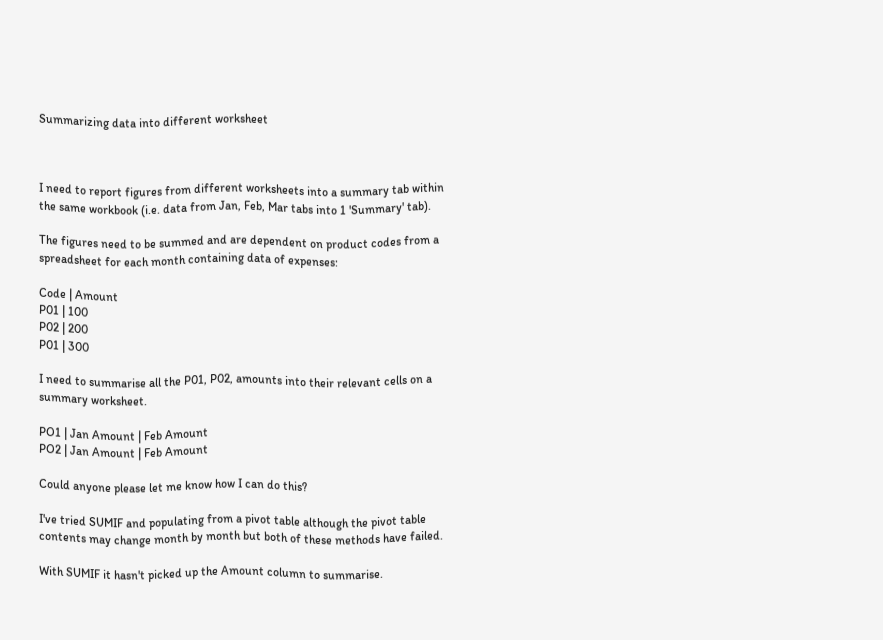Summarizing data into different worksheet



I need to report figures from different worksheets into a summary tab within
the same workbook (i.e. data from Jan, Feb, Mar tabs into 1 'Summary' tab).

The figures need to be summed and are dependent on product codes from a
spreadsheet for each month containing data of expenses:

Code | Amount
P01 | 100
P02 | 200
P01 | 300

I need to summarise all the P01, P02, amounts into their relevant cells on a
summary worksheet.

PO1 | Jan Amount | Feb Amount
PO2 | Jan Amount | Feb Amount

Could anyone please let me know how I can do this?

I've tried SUMIF and populating from a pivot table although the pivot table
contents may change month by month but both of these methods have failed.

With SUMIF it hasn't picked up the Amount column to summarise.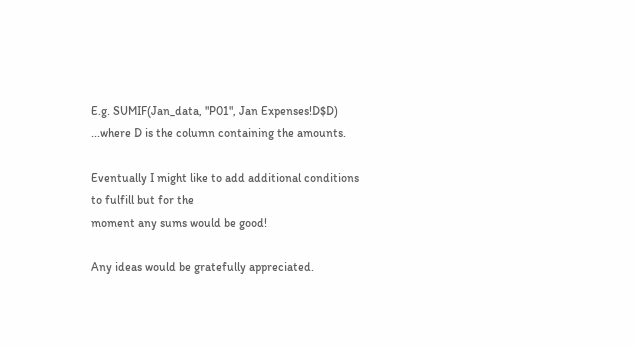E.g. SUMIF(Jan_data, "P01", Jan Expenses!D$D)
...where D is the column containing the amounts.

Eventually I might like to add additional conditions to fulfill but for the
moment any sums would be good!

Any ideas would be gratefully appreciated.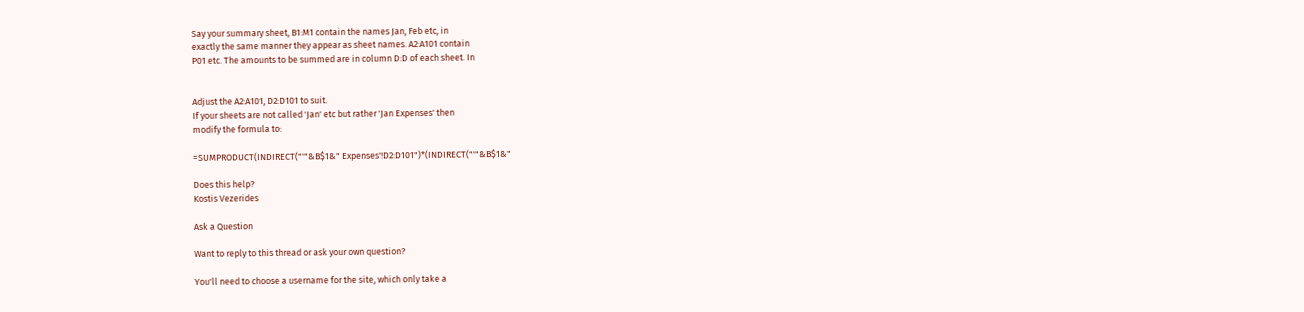Say your summary sheet, B1:M1 contain the names Jan, Feb etc, in
exactly the same manner they appear as sheet names. A2:A101 contain
P01 etc. The amounts to be summed are in column D:D of each sheet. In


Adjust the A2:A101, D2:D101 to suit.
If your sheets are not called 'Jan' etc but rather 'Jan Expenses' then
modify the formula to:

=SUMPRODUCT(INDIRECT("'"&B$1&" Expenses'!D2:D101")*(INDIRECT("'"&B$1&"

Does this help?
Kostis Vezerides

Ask a Question

Want to reply to this thread or ask your own question?

You'll need to choose a username for the site, which only take a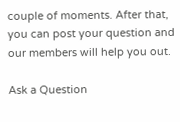couple of moments. After that, you can post your question and our members will help you out.

Ask a Question